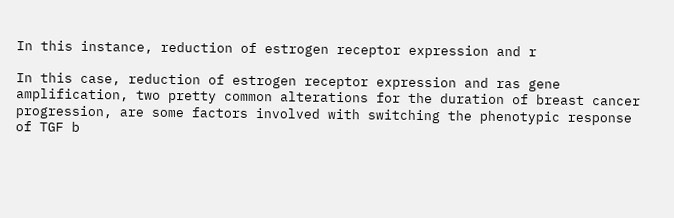In this instance, reduction of estrogen receptor expression and r

In this case, reduction of estrogen receptor expression and ras gene amplification, two pretty common alterations for the duration of breast cancer progression, are some factors involved with switching the phenotypic response of TGF b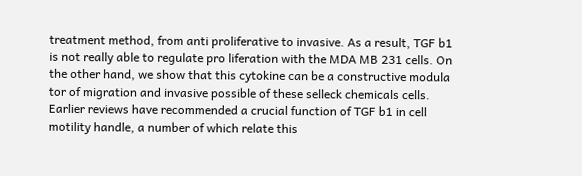treatment method, from anti proliferative to invasive. As a result, TGF b1 is not really able to regulate pro liferation with the MDA MB 231 cells. On the other hand, we show that this cytokine can be a constructive modula tor of migration and invasive possible of these selleck chemicals cells. Earlier reviews have recommended a crucial function of TGF b1 in cell motility handle, a number of which relate this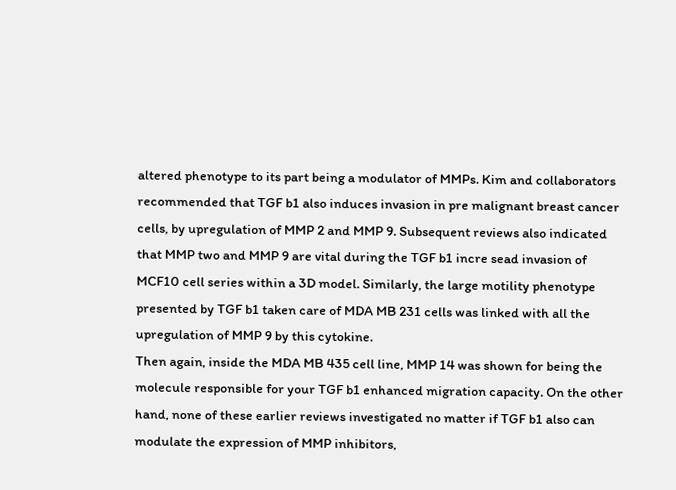altered phenotype to its part being a modulator of MMPs. Kim and collaborators recommended that TGF b1 also induces invasion in pre malignant breast cancer cells, by upregulation of MMP 2 and MMP 9. Subsequent reviews also indicated that MMP two and MMP 9 are vital during the TGF b1 incre sead invasion of MCF10 cell series within a 3D model. Similarly, the large motility phenotype presented by TGF b1 taken care of MDA MB 231 cells was linked with all the upregulation of MMP 9 by this cytokine.
Then again, inside the MDA MB 435 cell line, MMP 14 was shown for being the molecule responsible for your TGF b1 enhanced migration capacity. On the other hand, none of these earlier reviews investigated no matter if TGF b1 also can modulate the expression of MMP inhibitors,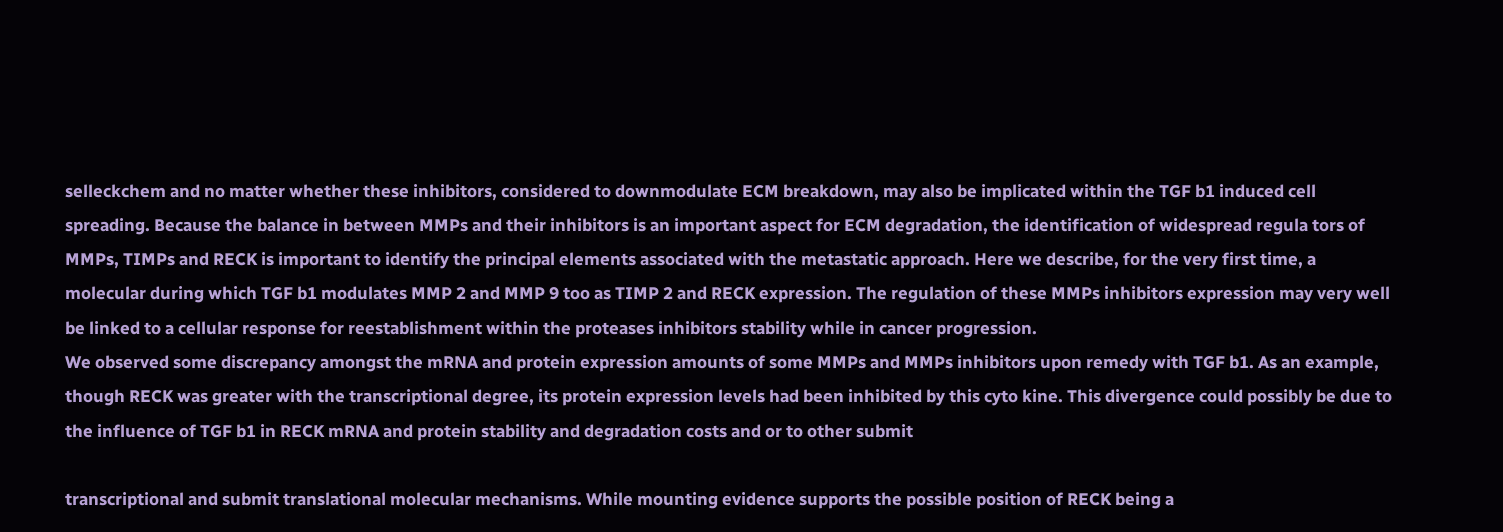selleckchem and no matter whether these inhibitors, considered to downmodulate ECM breakdown, may also be implicated within the TGF b1 induced cell spreading. Because the balance in between MMPs and their inhibitors is an important aspect for ECM degradation, the identification of widespread regula tors of MMPs, TIMPs and RECK is important to identify the principal elements associated with the metastatic approach. Here we describe, for the very first time, a molecular during which TGF b1 modulates MMP 2 and MMP 9 too as TIMP 2 and RECK expression. The regulation of these MMPs inhibitors expression may very well be linked to a cellular response for reestablishment within the proteases inhibitors stability while in cancer progression.
We observed some discrepancy amongst the mRNA and protein expression amounts of some MMPs and MMPs inhibitors upon remedy with TGF b1. As an example, though RECK was greater with the transcriptional degree, its protein expression levels had been inhibited by this cyto kine. This divergence could possibly be due to the influence of TGF b1 in RECK mRNA and protein stability and degradation costs and or to other submit

transcriptional and submit translational molecular mechanisms. While mounting evidence supports the possible position of RECK being a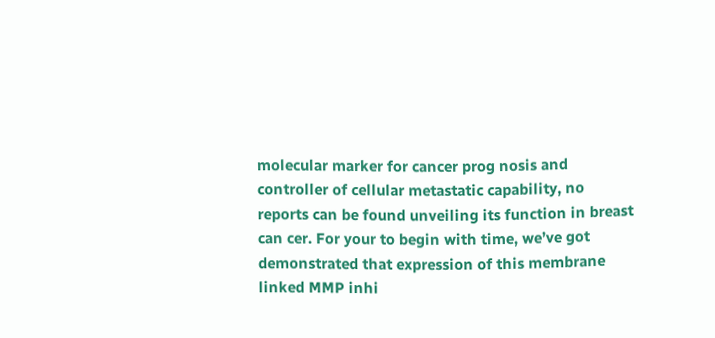molecular marker for cancer prog nosis and controller of cellular metastatic capability, no reports can be found unveiling its function in breast can cer. For your to begin with time, we’ve got demonstrated that expression of this membrane linked MMP inhi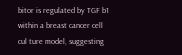bitor is regulated by TGF b1 within a breast cancer cell cul ture model, suggesting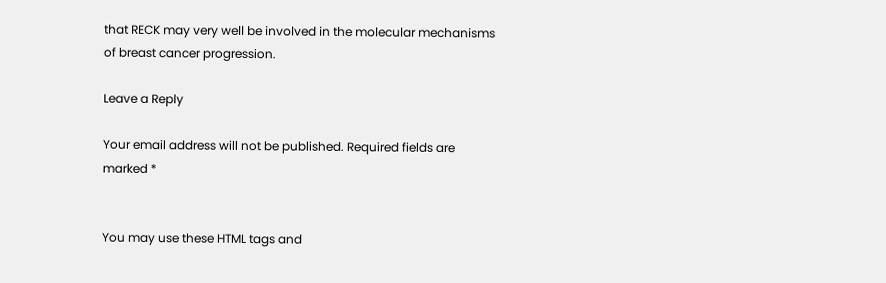that RECK may very well be involved in the molecular mechanisms of breast cancer progression.

Leave a Reply

Your email address will not be published. Required fields are marked *


You may use these HTML tags and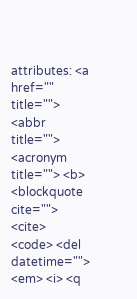attributes: <a href="" title=""> <abbr title=""> <acronym title=""> <b> <blockquote cite=""> <cite> <code> <del datetime=""> <em> <i> <q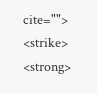cite=""> <strike> <strong>